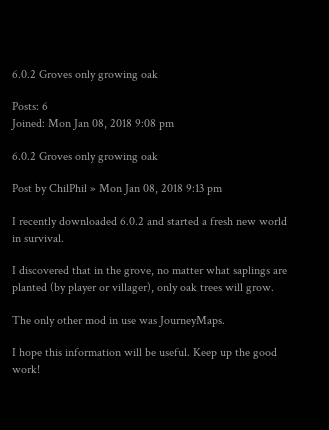6.0.2 Groves only growing oak

Posts: 6
Joined: Mon Jan 08, 2018 9:08 pm

6.0.2 Groves only growing oak

Post by ChilPhil » Mon Jan 08, 2018 9:13 pm

I recently downloaded 6.0.2 and started a fresh new world in survival.

I discovered that in the grove, no matter what saplings are planted (by player or villager), only oak trees will grow.

The only other mod in use was JourneyMaps.

I hope this information will be useful. Keep up the good work!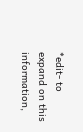*edit- to expand on this information,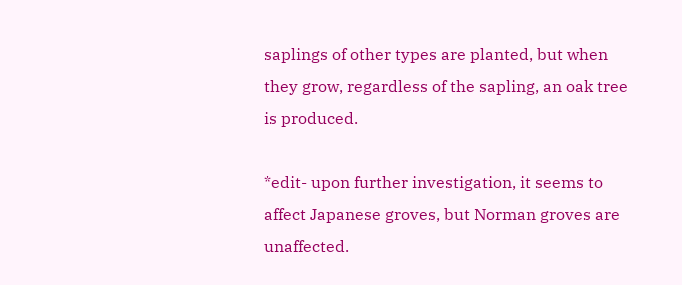saplings of other types are planted, but when they grow, regardless of the sapling, an oak tree is produced.

*edit- upon further investigation, it seems to affect Japanese groves, but Norman groves are unaffected.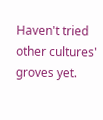Haven't tried other cultures' groves yet.